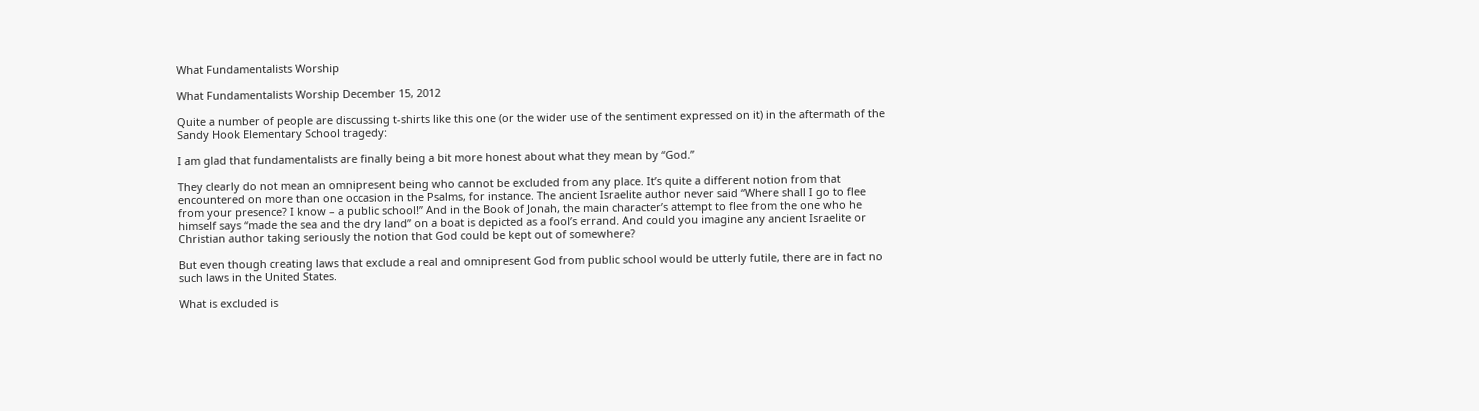What Fundamentalists Worship

What Fundamentalists Worship December 15, 2012

Quite a number of people are discussing t-shirts like this one (or the wider use of the sentiment expressed on it) in the aftermath of the Sandy Hook Elementary School tragedy:

I am glad that fundamentalists are finally being a bit more honest about what they mean by “God.”

They clearly do not mean an omnipresent being who cannot be excluded from any place. It’s quite a different notion from that encountered on more than one occasion in the Psalms, for instance. The ancient Israelite author never said “Where shall I go to flee from your presence? I know – a public school!” And in the Book of Jonah, the main character’s attempt to flee from the one who he himself says “made the sea and the dry land” on a boat is depicted as a fool’s errand. And could you imagine any ancient Israelite or Christian author taking seriously the notion that God could be kept out of somewhere?

But even though creating laws that exclude a real and omnipresent God from public school would be utterly futile, there are in fact no such laws in the United States.

What is excluded is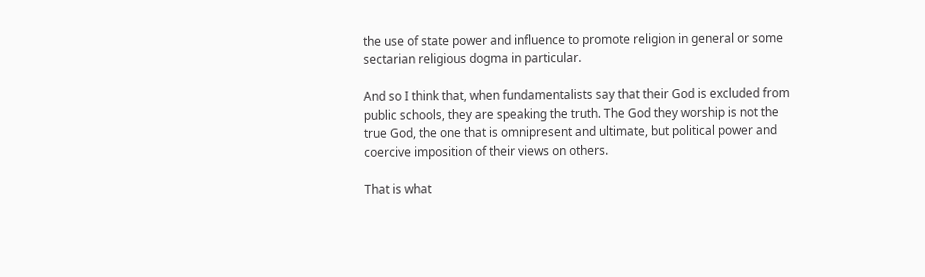the use of state power and influence to promote religion in general or some sectarian religious dogma in particular.

And so I think that, when fundamentalists say that their God is excluded from public schools, they are speaking the truth. The God they worship is not the true God, the one that is omnipresent and ultimate, but political power and coercive imposition of their views on others.

That is what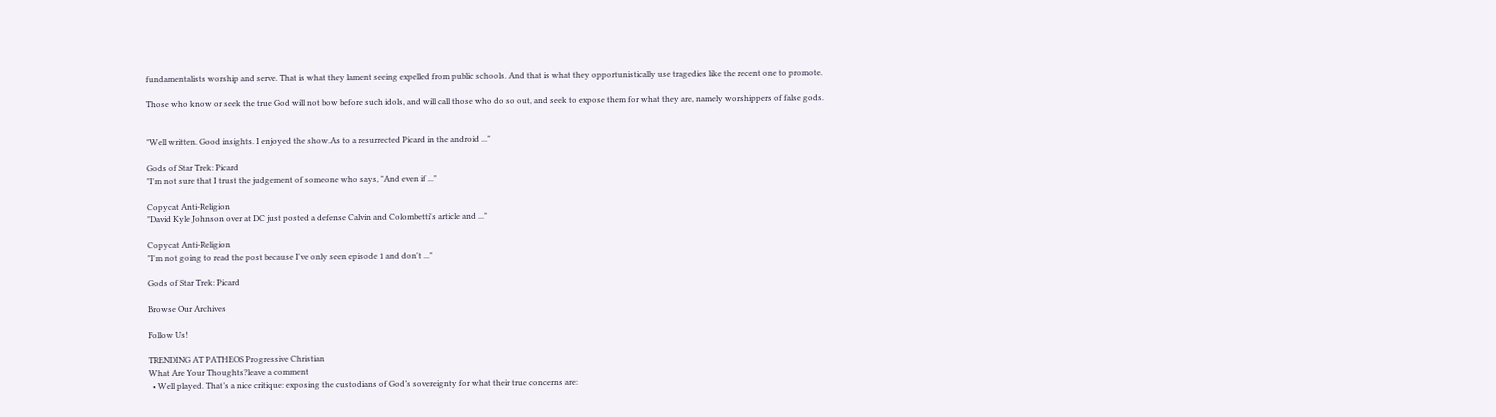fundamentalists worship and serve. That is what they lament seeing expelled from public schools. And that is what they opportunistically use tragedies like the recent one to promote.

Those who know or seek the true God will not bow before such idols, and will call those who do so out, and seek to expose them for what they are, namely worshippers of false gods.


"Well written. Good insights. I enjoyed the show.As to a resurrected Picard in the android ..."

Gods of Star Trek: Picard
"I'm not sure that I trust the judgement of someone who says, "And even if ..."

Copycat Anti-Religion
"David Kyle Johnson over at DC just posted a defense Calvin and Colombetti's article and ..."

Copycat Anti-Religion
"I'm not going to read the post because I've only seen episode 1 and don't ..."

Gods of Star Trek: Picard

Browse Our Archives

Follow Us!

TRENDING AT PATHEOS Progressive Christian
What Are Your Thoughts?leave a comment
  • Well played. That’s a nice critique: exposing the custodians of God’s sovereignty for what their true concerns are: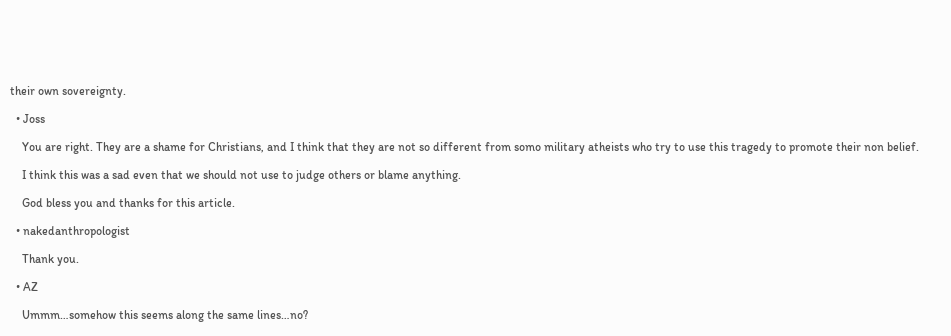their own sovereignty.

  • Joss

    You are right. They are a shame for Christians, and I think that they are not so different from somo military atheists who try to use this tragedy to promote their non belief.

    I think this was a sad even that we should not use to judge others or blame anything.

    God bless you and thanks for this article.

  • nakedanthropologist

    Thank you.

  • AZ

    Ummm…somehow this seems along the same lines…no?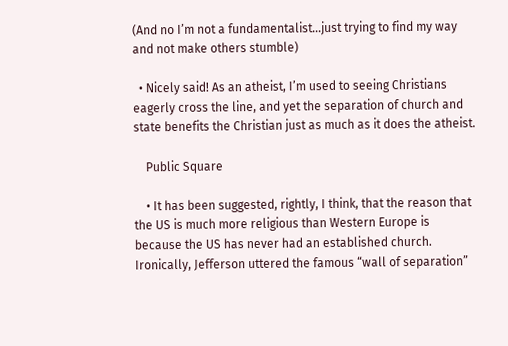(And no I’m not a fundamentalist…just trying to find my way and not make others stumble)

  • Nicely said! As an atheist, I’m used to seeing Christians eagerly cross the line, and yet the separation of church and state benefits the Christian just as much as it does the atheist.

    Public Square

    • It has been suggested, rightly, I think, that the reason that the US is much more religious than Western Europe is because the US has never had an established church. Ironically, Jefferson uttered the famous “wall of separation”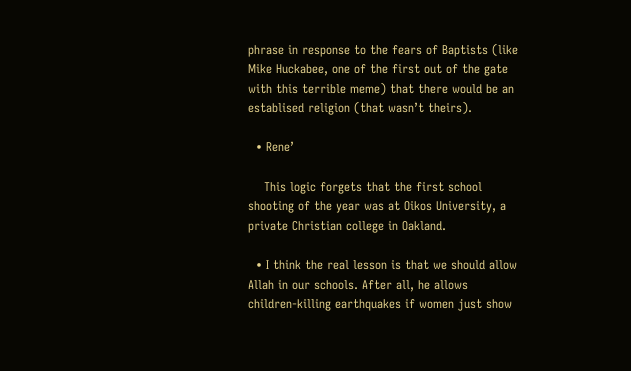phrase in response to the fears of Baptists (like Mike Huckabee, one of the first out of the gate with this terrible meme) that there would be an establised religion (that wasn’t theirs).

  • Rene’

    This logic forgets that the first school shooting of the year was at Oikos University, a private Christian college in Oakland.

  • I think the real lesson is that we should allow Allah in our schools. After all, he allows children-killing earthquakes if women just show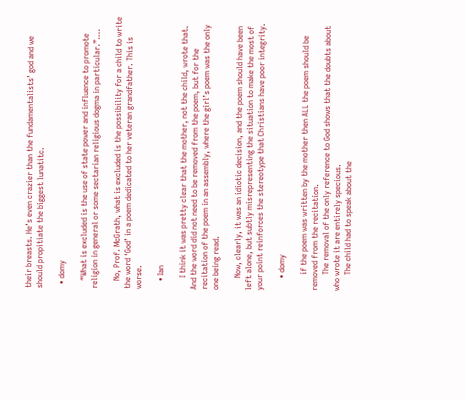their breasts. He’s even crazier than the fundamentalists’ god and we should propitiate the biggest lunatitc.

  • domy

    “What is excluded is the use of state power and influence to promote religion in general or some sectarian religious dogma in particular.”….

    No, Prof. McGrath, what is excluded is the possibility for a child to write the word ‘God’ in a poem dedicated to her veteran grandfather. This is worse.

    • Ian

      I think it was pretty clear that the mother, not the child, wrote that. And the word did not need to be removed from the poem, but for the recitation of the poem in an assembly, where the girl’s poem was the only one being read.

      Now, clearly, it was an idiotic decision, and the poem should have been left alone, but subtly misrepresenting the situation to make the most of your point reinforces the stereotype that Christians have poor integrity.

      • domy

        if the poem was written by the mother then ALL the poem should be removed from the recitation.
        The removal of the only reference to God shows that the doubts about who wrote it are entirely specious.
        The child had to speak about the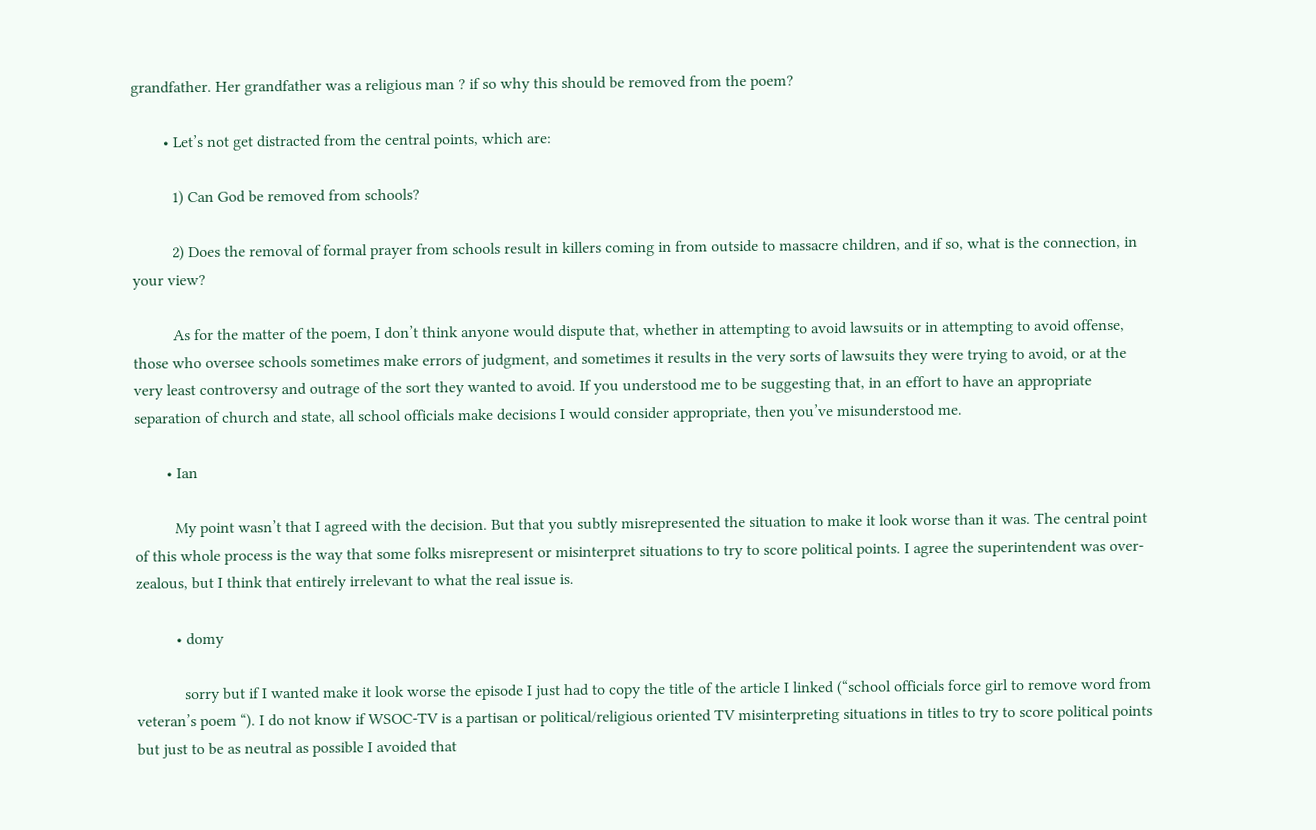grandfather. Her grandfather was a religious man ? if so why this should be removed from the poem?

        • Let’s not get distracted from the central points, which are:

          1) Can God be removed from schools?

          2) Does the removal of formal prayer from schools result in killers coming in from outside to massacre children, and if so, what is the connection, in your view?

          As for the matter of the poem, I don’t think anyone would dispute that, whether in attempting to avoid lawsuits or in attempting to avoid offense, those who oversee schools sometimes make errors of judgment, and sometimes it results in the very sorts of lawsuits they were trying to avoid, or at the very least controversy and outrage of the sort they wanted to avoid. If you understood me to be suggesting that, in an effort to have an appropriate separation of church and state, all school officials make decisions I would consider appropriate, then you’ve misunderstood me.

        • Ian

          My point wasn’t that I agreed with the decision. But that you subtly misrepresented the situation to make it look worse than it was. The central point of this whole process is the way that some folks misrepresent or misinterpret situations to try to score political points. I agree the superintendent was over-zealous, but I think that entirely irrelevant to what the real issue is.

          • domy

            sorry but if I wanted make it look worse the episode I just had to copy the title of the article I linked (“school officials force girl to remove word from veteran’s poem “). I do not know if WSOC-TV is a partisan or political/religious oriented TV misinterpreting situations in titles to try to score political points but just to be as neutral as possible I avoided that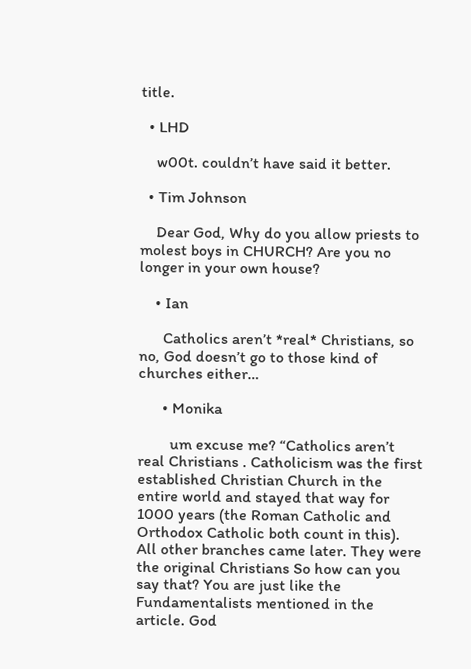title.

  • LHD

    w00t. couldn’t have said it better.

  • Tim Johnson

    Dear God, Why do you allow priests to molest boys in CHURCH? Are you no longer in your own house?

    • Ian

      Catholics aren’t *real* Christians, so no, God doesn’t go to those kind of churches either…

      • Monika

        um excuse me? “Catholics aren’t real Christians . Catholicism was the first established Christian Church in the entire world and stayed that way for 1000 years (the Roman Catholic and Orthodox Catholic both count in this). All other branches came later. They were the original Christians So how can you say that? You are just like the Fundamentalists mentioned in the article. God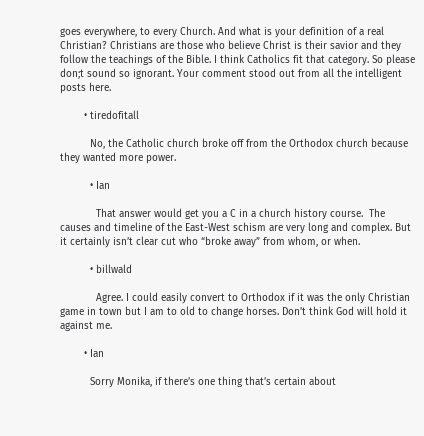goes everywhere, to every Church. And what is your definition of a real Christian? Christians are those who believe Christ is their savior and they follow the teachings of the Bible. I think Catholics fit that category. So please don;t sound so ignorant. Your comment stood out from all the intelligent posts here.

        • tiredofitall

          No, the Catholic church broke off from the Orthodox church because they wanted more power.

          • Ian

            That answer would get you a C in a church history course.  The causes and timeline of the East-West schism are very long and complex. But it certainly isn’t clear cut who “broke away” from whom, or when.

          • billwald

            Agree. I could easily convert to Orthodox if it was the only Christian game in town but I am to old to change horses. Don’t think God will hold it against me.

        • Ian

          Sorry Monika, if there’s one thing that’s certain about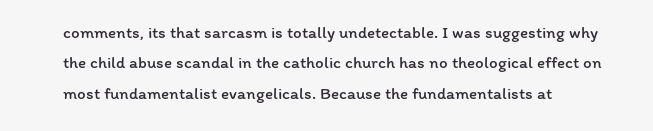comments, its that sarcasm is totally undetectable. I was suggesting why the child abuse scandal in the catholic church has no theological effect on most fundamentalist evangelicals. Because the fundamentalists at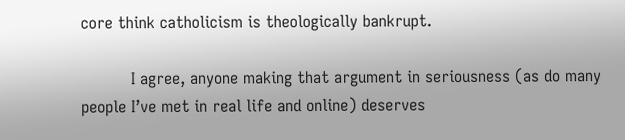core think catholicism is theologically bankrupt.

          I agree, anyone making that argument in seriousness (as do many people I’ve met in real life and online) deserves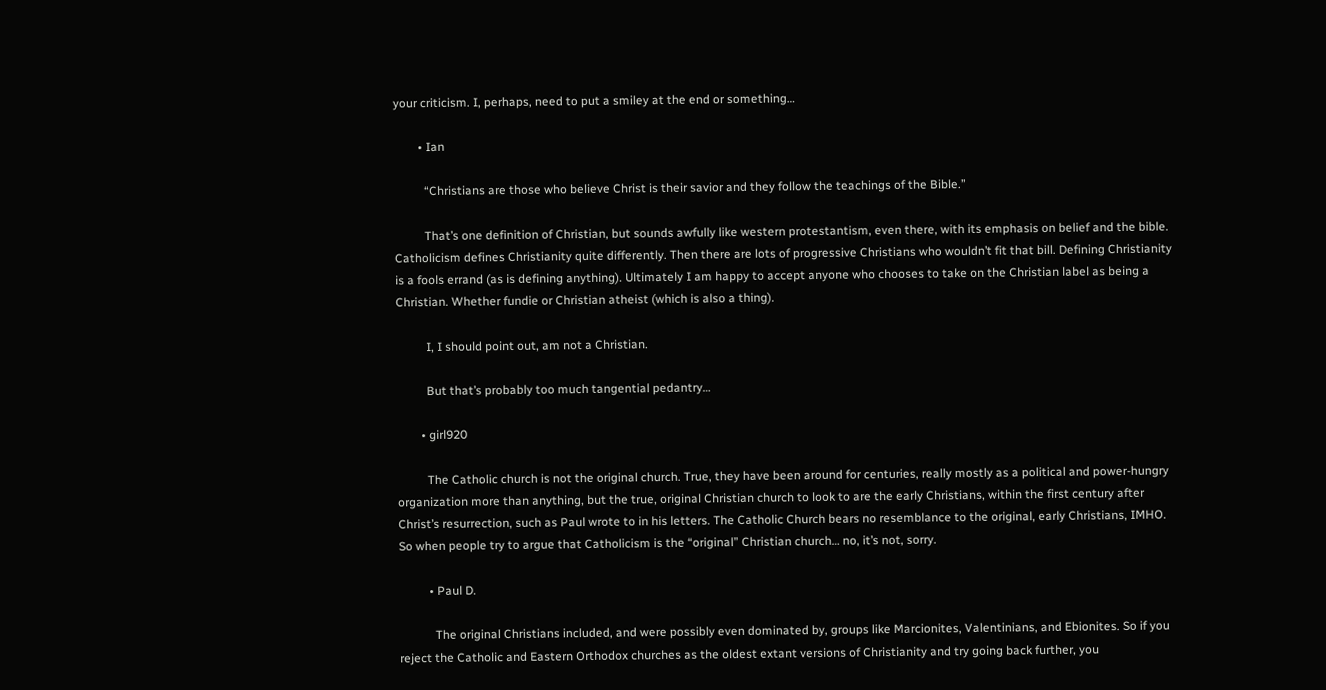your criticism. I, perhaps, need to put a smiley at the end or something…

        • Ian

          “Christians are those who believe Christ is their savior and they follow the teachings of the Bible.”

          That’s one definition of Christian, but sounds awfully like western protestantism, even there, with its emphasis on belief and the bible. Catholicism defines Christianity quite differently. Then there are lots of progressive Christians who wouldn’t fit that bill. Defining Christianity is a fools errand (as is defining anything). Ultimately I am happy to accept anyone who chooses to take on the Christian label as being a Christian. Whether fundie or Christian atheist (which is also a thing).

          I, I should point out, am not a Christian.

          But that’s probably too much tangential pedantry…

        • girl920

          The Catholic church is not the original church. True, they have been around for centuries, really mostly as a political and power-hungry organization more than anything, but the true, original Christian church to look to are the early Christians, within the first century after Christ’s resurrection, such as Paul wrote to in his letters. The Catholic Church bears no resemblance to the original, early Christians, IMHO. So when people try to argue that Catholicism is the “original” Christian church… no, it’s not, sorry.

          • Paul D.

            The original Christians included, and were possibly even dominated by, groups like Marcionites, Valentinians, and Ebionites. So if you reject the Catholic and Eastern Orthodox churches as the oldest extant versions of Christianity and try going back further, you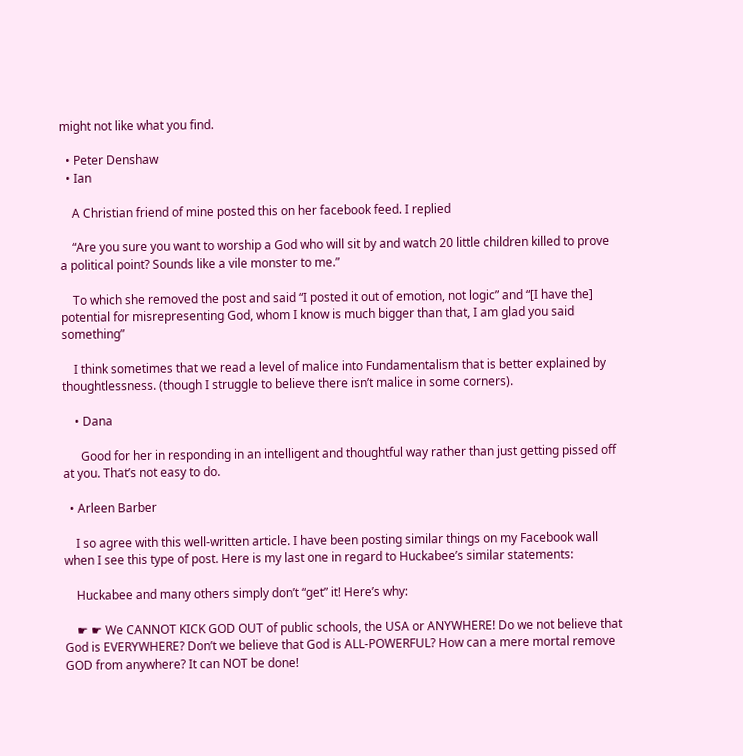might not like what you find.

  • Peter Denshaw
  • Ian

    A Christian friend of mine posted this on her facebook feed. I replied

    “Are you sure you want to worship a God who will sit by and watch 20 little children killed to prove a political point? Sounds like a vile monster to me.”

    To which she removed the post and said “I posted it out of emotion, not logic” and “[I have the] potential for misrepresenting God, whom I know is much bigger than that, I am glad you said something”

    I think sometimes that we read a level of malice into Fundamentalism that is better explained by thoughtlessness. (though I struggle to believe there isn’t malice in some corners).

    • Dana

      Good for her in responding in an intelligent and thoughtful way rather than just getting pissed off at you. That’s not easy to do.

  • Arleen Barber

    I so agree with this well-written article. I have been posting similar things on my Facebook wall when I see this type of post. Here is my last one in regard to Huckabee’s similar statements:

    Huckabee and many others simply don’t “get” it! Here’s why:

    ☛ ☛ We CANNOT KICK GOD OUT of public schools, the USA or ANYWHERE! Do we not believe that God is EVERYWHERE? Don’t we believe that God is ALL-POWERFUL? How can a mere mortal remove GOD from anywhere? It can NOT be done!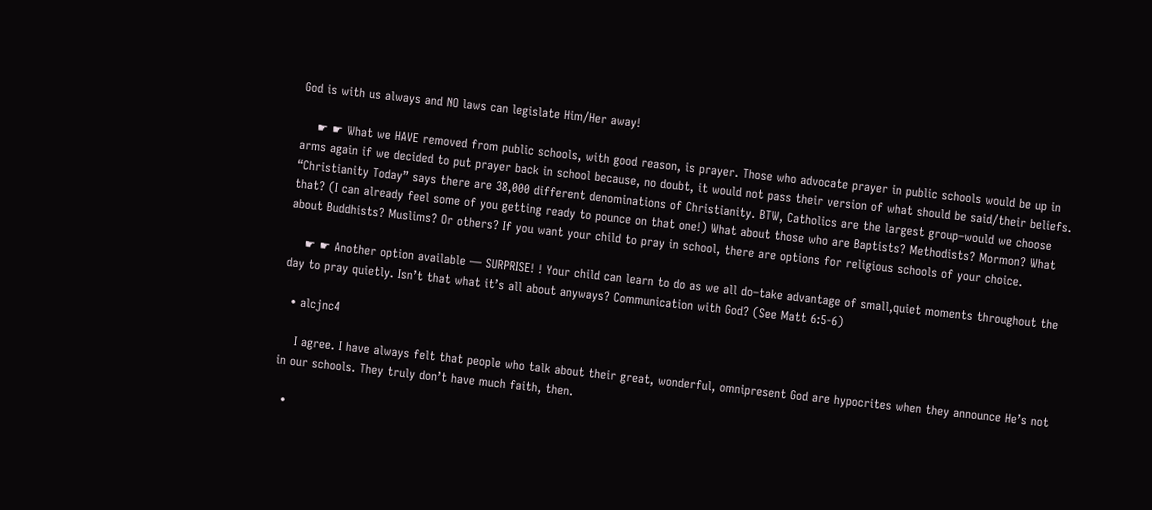God is with us always and NO laws can legislate Him/Her away!

    ☛ ☛ What we HAVE removed from public schools, with good reason, is prayer. Those who advocate prayer in public schools would be up in arms again if we decided to put prayer back in school because, no doubt, it would not pass their version of what should be said/their beliefs. “Christianity Today” says there are 38,000 different denominations of Christianity. BTW, Catholics are the largest group–would we choose that? (I can already feel some of you getting ready to pounce on that one!) What about those who are Baptists? Methodists? Mormon? What about Buddhists? Muslims? Or others? If you want your child to pray in school, there are options for religious schools of your choice.

    ☛ ☛ Another option available — SURPRISE! ! Your child can learn to do as we all do–take advantage of small,quiet moments throughout the day to pray quietly. Isn’t that what it’s all about anyways? Communication with God? (See Matt 6:5-6)

  • alcjnc4

    I agree. I have always felt that people who talk about their great, wonderful, omnipresent God are hypocrites when they announce He’s not in our schools. They truly don’t have much faith, then.

  •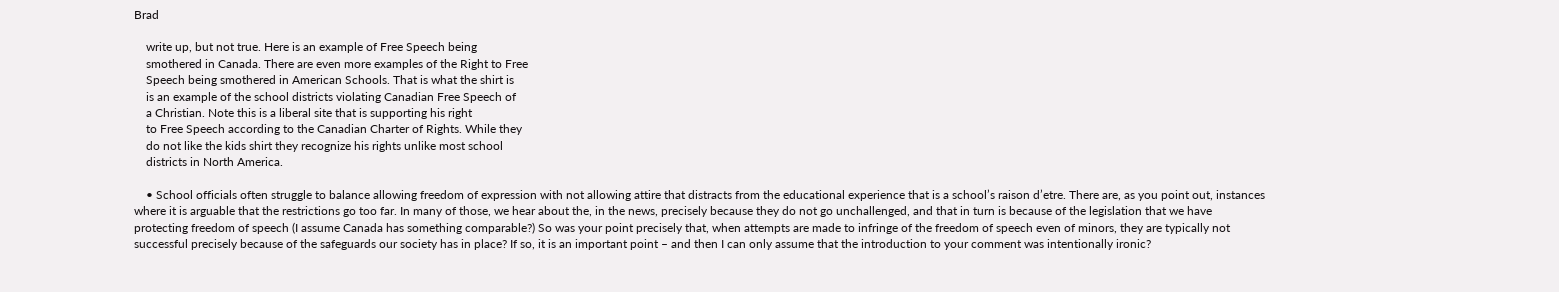Brad

    write up, but not true. Here is an example of Free Speech being
    smothered in Canada. There are even more examples of the Right to Free
    Speech being smothered in American Schools. That is what the shirt is
    is an example of the school districts violating Canadian Free Speech of
    a Christian. Note this is a liberal site that is supporting his right
    to Free Speech according to the Canadian Charter of Rights. While they
    do not like the kids shirt they recognize his rights unlike most school
    districts in North America.

    • School officials often struggle to balance allowing freedom of expression with not allowing attire that distracts from the educational experience that is a school’s raison d’etre. There are, as you point out, instances where it is arguable that the restrictions go too far. In many of those, we hear about the, in the news, precisely because they do not go unchallenged, and that in turn is because of the legislation that we have protecting freedom of speech (I assume Canada has something comparable?) So was your point precisely that, when attempts are made to infringe of the freedom of speech even of minors, they are typically not successful precisely because of the safeguards our society has in place? If so, it is an important point – and then I can only assume that the introduction to your comment was intentionally ironic?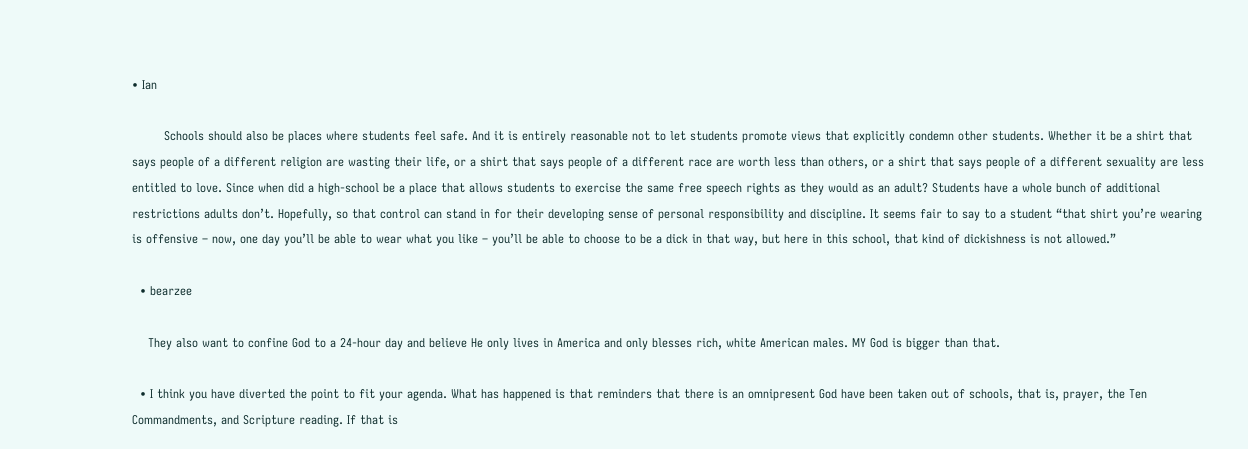• Ian

        Schools should also be places where students feel safe. And it is entirely reasonable not to let students promote views that explicitly condemn other students. Whether it be a shirt that says people of a different religion are wasting their life, or a shirt that says people of a different race are worth less than others, or a shirt that says people of a different sexuality are less entitled to love. Since when did a high-school be a place that allows students to exercise the same free speech rights as they would as an adult? Students have a whole bunch of additional restrictions adults don’t. Hopefully, so that control can stand in for their developing sense of personal responsibility and discipline. It seems fair to say to a student “that shirt you’re wearing is offensive – now, one day you’ll be able to wear what you like – you’ll be able to choose to be a dick in that way, but here in this school, that kind of dickishness is not allowed.”

  • bearzee

    They also want to confine God to a 24-hour day and believe He only lives in America and only blesses rich, white American males. MY God is bigger than that.

  • I think you have diverted the point to fit your agenda. What has happened is that reminders that there is an omnipresent God have been taken out of schools, that is, prayer, the Ten Commandments, and Scripture reading. If that is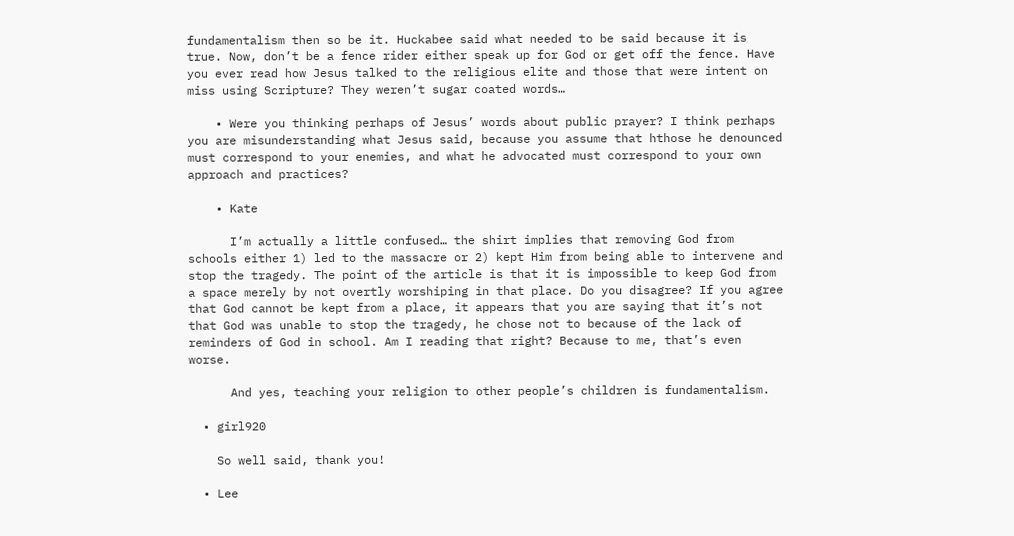fundamentalism then so be it. Huckabee said what needed to be said because it is true. Now, don’t be a fence rider either speak up for God or get off the fence. Have you ever read how Jesus talked to the religious elite and those that were intent on miss using Scripture? They weren’t sugar coated words…

    • Were you thinking perhaps of Jesus’ words about public prayer? I think perhaps you are misunderstanding what Jesus said, because you assume that hthose he denounced must correspond to your enemies, and what he advocated must correspond to your own approach and practices?

    • Kate

      I’m actually a little confused… the shirt implies that removing God from schools either 1) led to the massacre or 2) kept Him from being able to intervene and stop the tragedy. The point of the article is that it is impossible to keep God from a space merely by not overtly worshiping in that place. Do you disagree? If you agree that God cannot be kept from a place, it appears that you are saying that it’s not that God was unable to stop the tragedy, he chose not to because of the lack of reminders of God in school. Am I reading that right? Because to me, that’s even worse.

      And yes, teaching your religion to other people’s children is fundamentalism.

  • girl920

    So well said, thank you!

  • Lee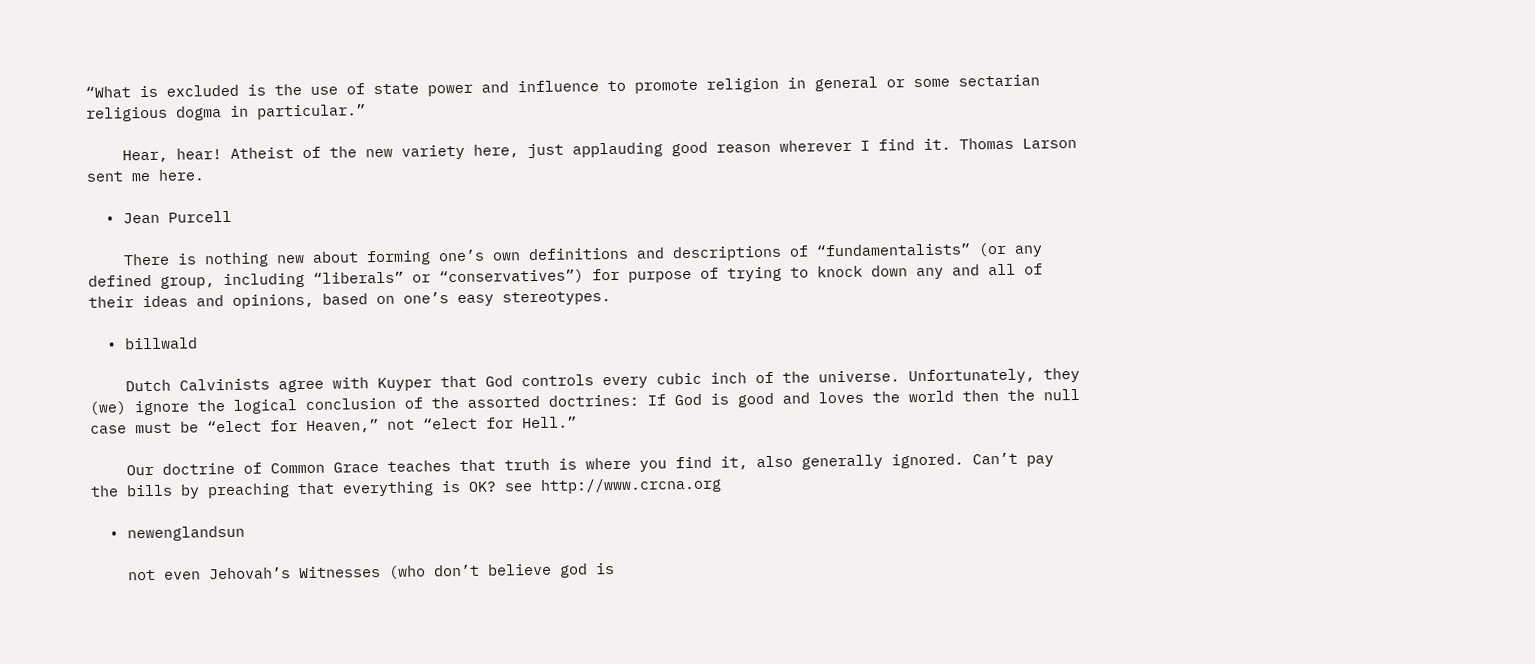“What is excluded is the use of state power and influence to promote religion in general or some sectarian religious dogma in particular.”

    Hear, hear! Atheist of the new variety here, just applauding good reason wherever I find it. Thomas Larson sent me here.

  • Jean Purcell

    There is nothing new about forming one’s own definitions and descriptions of “fundamentalists” (or any defined group, including “liberals” or “conservatives”) for purpose of trying to knock down any and all of their ideas and opinions, based on one’s easy stereotypes.

  • billwald

    Dutch Calvinists agree with Kuyper that God controls every cubic inch of the universe. Unfortunately, they (we) ignore the logical conclusion of the assorted doctrines: If God is good and loves the world then the null case must be “elect for Heaven,” not “elect for Hell.”

    Our doctrine of Common Grace teaches that truth is where you find it, also generally ignored. Can’t pay the bills by preaching that everything is OK? see http://www.crcna.org

  • newenglandsun

    not even Jehovah’s Witnesses (who don’t believe god is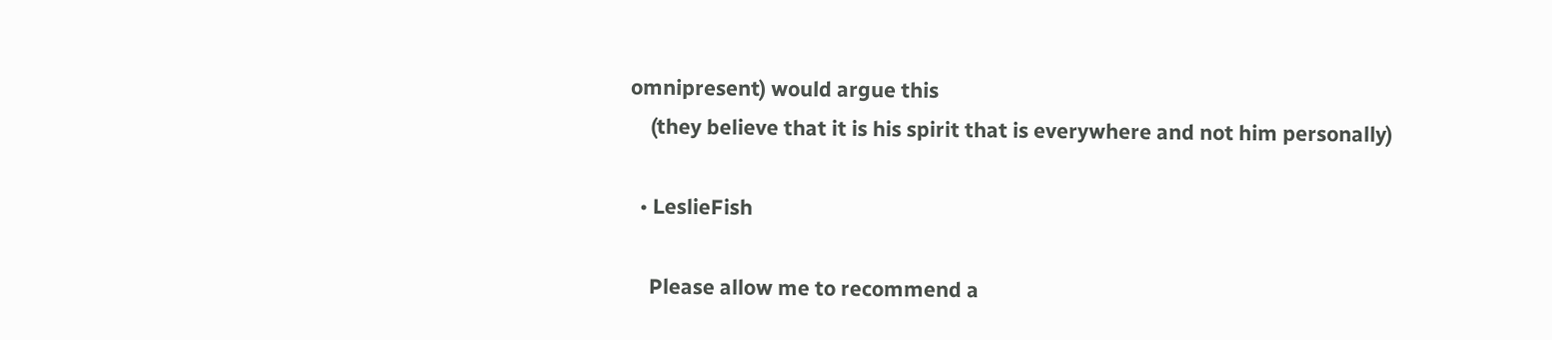omnipresent) would argue this
    (they believe that it is his spirit that is everywhere and not him personally)

  • LeslieFish

    Please allow me to recommend a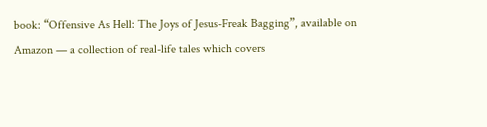book: “Offensive As Hell: The Joys of Jesus-Freak Bagging”, available on Amazon — a collection of real-life tales which covers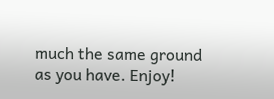much the same ground as you have. Enjoy!